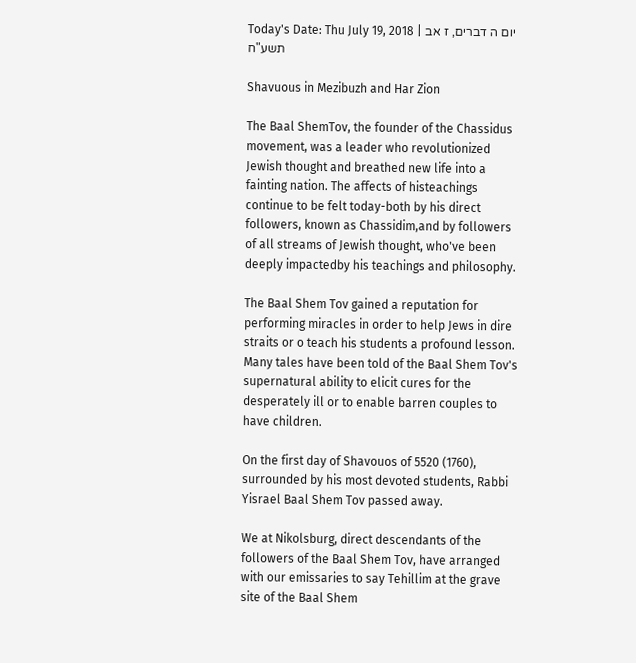Today's Date: Thu July 19, 2018 | יום ה דברים, ז אב תשע"ח

Shavuous in Mezibuzh and Har Zion

The Baal ShemTov, the founder of the Chassidus movement, was a leader who revolutionized Jewish thought and breathed new life into a fainting nation. The affects of histeachings continue to be felt today-both by his direct followers, known as Chassidim,and by followers of all streams of Jewish thought, who've been deeply impactedby his teachings and philosophy.

The Baal Shem Tov gained a reputation for performing miracles in order to help Jews in dire straits or o teach his students a profound lesson. Many tales have been told of the Baal Shem Tov's supernatural ability to elicit cures for the desperately ill or to enable barren couples to have children.

On the first day of Shavouos of 5520 (1760), surrounded by his most devoted students, Rabbi Yisrael Baal Shem Tov passed away.

We at Nikolsburg, direct descendants of the followers of the Baal Shem Tov, have arranged with our emissaries to say Tehillim at the grave site of the Baal Shem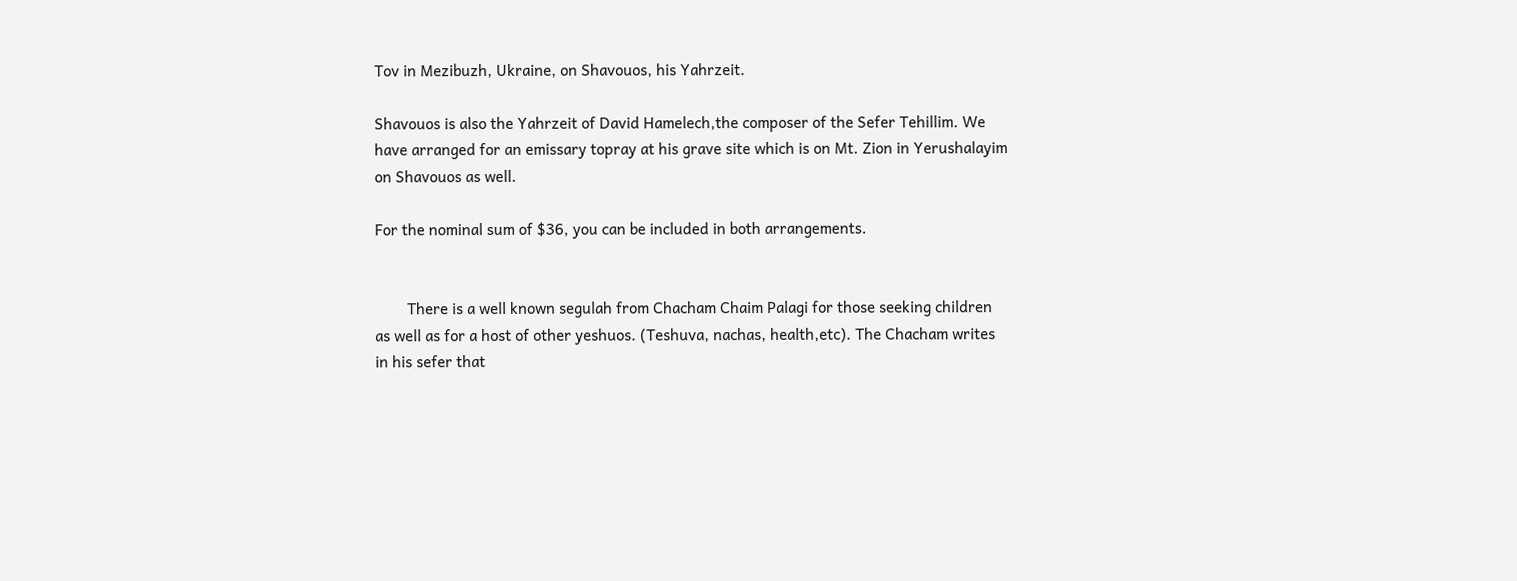Tov in Mezibuzh, Ukraine, on Shavouos, his Yahrzeit.

Shavouos is also the Yahrzeit of David Hamelech,the composer of the Sefer Tehillim. We have arranged for an emissary topray at his grave site which is on Mt. Zion in Yerushalayim on Shavouos as well.

For the nominal sum of $36, you can be included in both arrangements.


        There is a well known segulah from Chacham Chaim Palagi for those seeking children as well as for a host of other yeshuos. (Teshuva, nachas, health,etc). The Chacham writes in his sefer that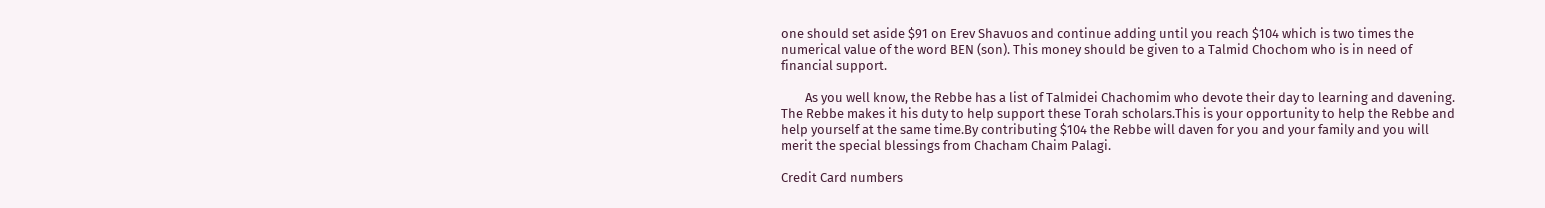one should set aside $91 on Erev Shavuos and continue adding until you reach $104 which is two times the numerical value of the word BEN (son). This money should be given to a Talmid Chochom who is in need of financial support.

        As you well know, the Rebbe has a list of Talmidei Chachomim who devote their day to learning and davening. The Rebbe makes it his duty to help support these Torah scholars.This is your opportunity to help the Rebbe and help yourself at the same time.By contributing $104 the Rebbe will daven for you and your family and you will merit the special blessings from Chacham Chaim Palagi.

Credit Card numbers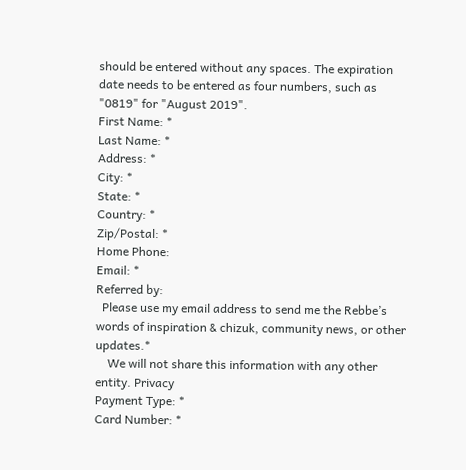should be entered without any spaces. The expiration date needs to be entered as four numbers, such as "0819" for "August 2019".
First Name: *
Last Name: *
Address: *
City: *
State: *
Country: *
Zip/Postal: *
Home Phone:
Email: *
Referred by:
  Please use my email address to send me the Rebbe’s words of inspiration & chizuk, community news, or other updates.*
    We will not share this information with any other entity. Privacy
Payment Type: *
Card Number: *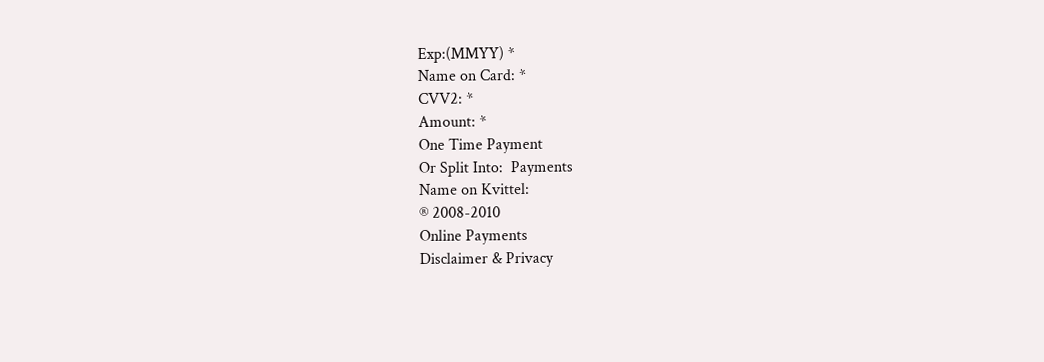Exp:(MMYY) *
Name on Card: *
CVV2: *
Amount: *
One Time Payment
Or Split Into:  Payments
Name on Kvittel:
® 2008-2010
Online Payments
Disclaimer & Privacy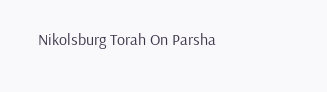Nikolsburg Torah On Parsha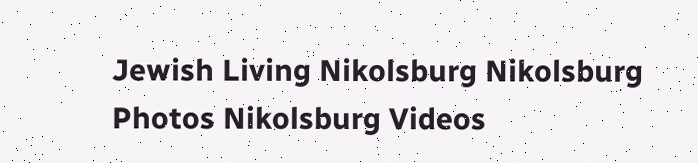Jewish Living Nikolsburg Nikolsburg Photos Nikolsburg Videos